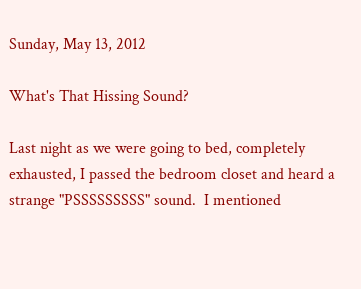Sunday, May 13, 2012

What's That Hissing Sound?

Last night as we were going to bed, completely exhausted, I passed the bedroom closet and heard a strange "PSSSSSSSSS" sound.  I mentioned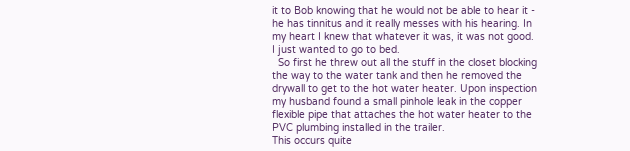it to Bob knowing that he would not be able to hear it - he has tinnitus and it really messes with his hearing. In my heart I knew that whatever it was, it was not good. I just wanted to go to bed.
  So first he threw out all the stuff in the closet blocking the way to the water tank and then he removed the drywall to get to the hot water heater. Upon inspection my husband found a small pinhole leak in the copper flexible pipe that attaches the hot water heater to the PVC plumbing installed in the trailer.
This occurs quite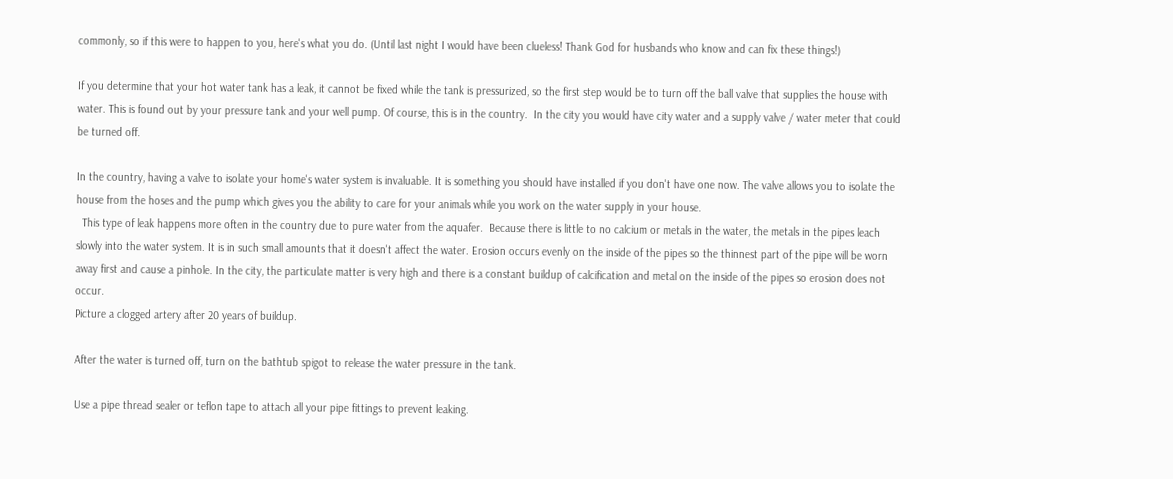commonly, so if this were to happen to you, here's what you do. (Until last night I would have been clueless! Thank God for husbands who know and can fix these things!)

If you determine that your hot water tank has a leak, it cannot be fixed while the tank is pressurized, so the first step would be to turn off the ball valve that supplies the house with water. This is found out by your pressure tank and your well pump. Of course, this is in the country.  In the city you would have city water and a supply valve / water meter that could be turned off.

In the country, having a valve to isolate your home's water system is invaluable. It is something you should have installed if you don't have one now. The valve allows you to isolate the house from the hoses and the pump which gives you the ability to care for your animals while you work on the water supply in your house.
  This type of leak happens more often in the country due to pure water from the aquafer.  Because there is little to no calcium or metals in the water, the metals in the pipes leach slowly into the water system. It is in such small amounts that it doesn't affect the water. Erosion occurs evenly on the inside of the pipes so the thinnest part of the pipe will be worn away first and cause a pinhole. In the city, the particulate matter is very high and there is a constant buildup of calcification and metal on the inside of the pipes so erosion does not occur.
Picture a clogged artery after 20 years of buildup.

After the water is turned off, turn on the bathtub spigot to release the water pressure in the tank.

Use a pipe thread sealer or teflon tape to attach all your pipe fittings to prevent leaking.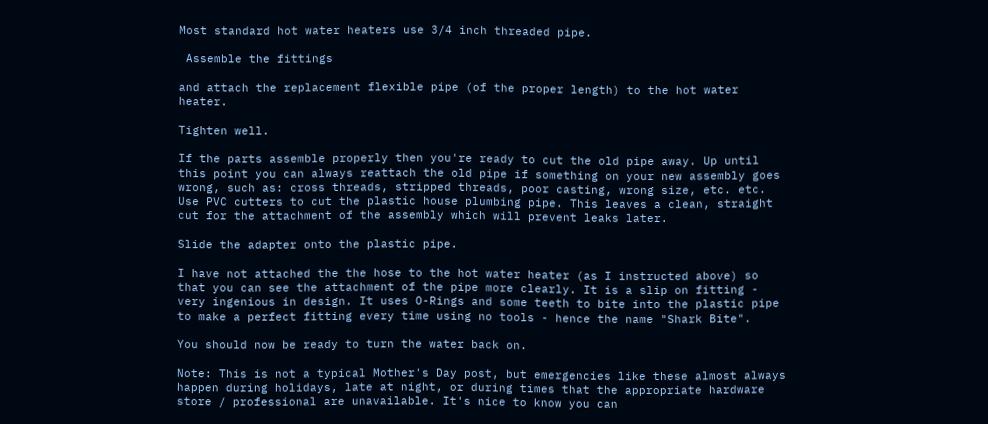Most standard hot water heaters use 3/4 inch threaded pipe.

 Assemble the fittings

and attach the replacement flexible pipe (of the proper length) to the hot water heater.

Tighten well.

If the parts assemble properly then you're ready to cut the old pipe away. Up until this point you can always reattach the old pipe if something on your new assembly goes wrong, such as: cross threads, stripped threads, poor casting, wrong size, etc. etc. Use PVC cutters to cut the plastic house plumbing pipe. This leaves a clean, straight cut for the attachment of the assembly which will prevent leaks later.

Slide the adapter onto the plastic pipe.

I have not attached the the hose to the hot water heater (as I instructed above) so that you can see the attachment of the pipe more clearly. It is a slip on fitting - very ingenious in design. It uses O-Rings and some teeth to bite into the plastic pipe to make a perfect fitting every time using no tools - hence the name "Shark Bite".

You should now be ready to turn the water back on.

Note: This is not a typical Mother's Day post, but emergencies like these almost always happen during holidays, late at night, or during times that the appropriate hardware store / professional are unavailable. It's nice to know you can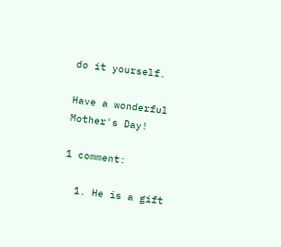do it yourself.

Have a wonderful Mother's Day!

1 comment:

  1. He is a gift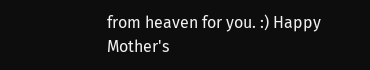from heaven for you. :) Happy Mother's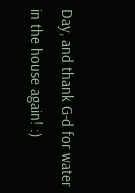Day, and thank G-d for water in the house again! :)